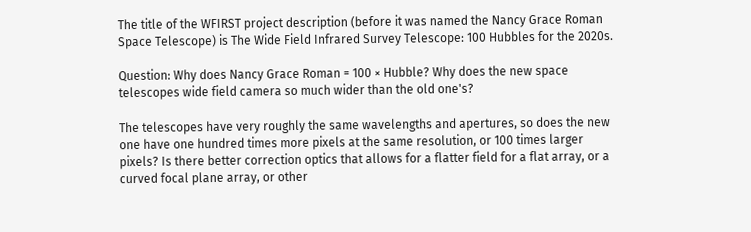The title of the WFIRST project description (before it was named the Nancy Grace Roman Space Telescope) is The Wide Field Infrared Survey Telescope: 100 Hubbles for the 2020s.

Question: Why does Nancy Grace Roman = 100 × Hubble? Why does the new space telescopes wide field camera so much wider than the old one's?

The telescopes have very roughly the same wavelengths and apertures, so does the new one have one hundred times more pixels at the same resolution, or 100 times larger pixels? Is there better correction optics that allows for a flatter field for a flat array, or a curved focal plane array, or other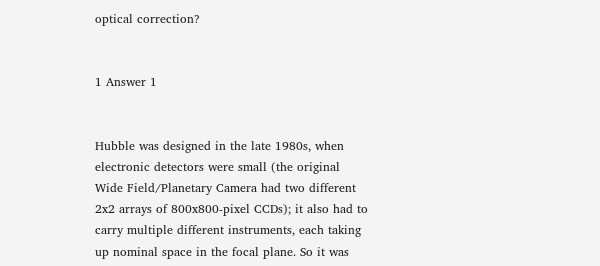optical correction?


1 Answer 1


Hubble was designed in the late 1980s, when electronic detectors were small (the original Wide Field/Planetary Camera had two different 2x2 arrays of 800x800-pixel CCDs); it also had to carry multiple different instruments, each taking up nominal space in the focal plane. So it was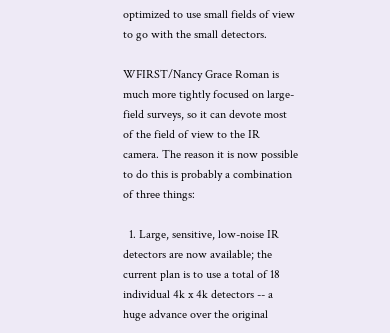optimized to use small fields of view to go with the small detectors.

WFIRST/Nancy Grace Roman is much more tightly focused on large-field surveys, so it can devote most of the field of view to the IR camera. The reason it is now possible to do this is probably a combination of three things:

  1. Large, sensitive, low-noise IR detectors are now available; the current plan is to use a total of 18 individual 4k x 4k detectors -- a huge advance over the original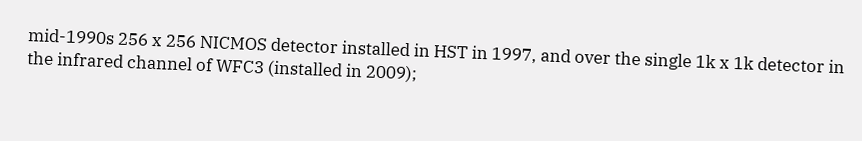mid-1990s 256 x 256 NICMOS detector installed in HST in 1997, and over the single 1k x 1k detector in the infrared channel of WFC3 (installed in 2009);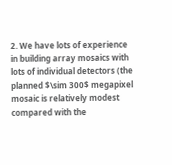2. We have lots of experience in building array mosaics with lots of individual detectors (the planned $\sim 300$ megapixel mosaic is relatively modest compared with the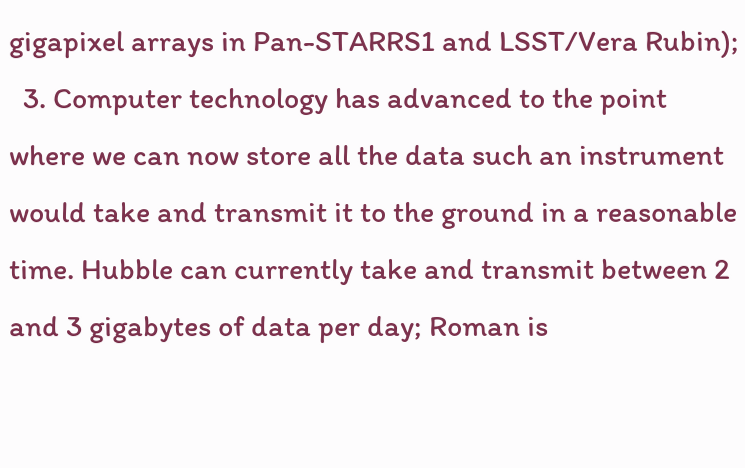gigapixel arrays in Pan-STARRS1 and LSST/Vera Rubin);
  3. Computer technology has advanced to the point where we can now store all the data such an instrument would take and transmit it to the ground in a reasonable time. Hubble can currently take and transmit between 2 and 3 gigabytes of data per day; Roman is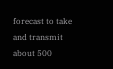forecast to take and transmit about 500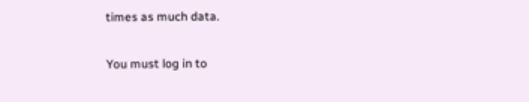times as much data.

You must log in to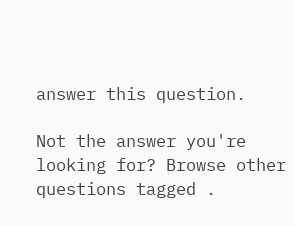answer this question.

Not the answer you're looking for? Browse other questions tagged .